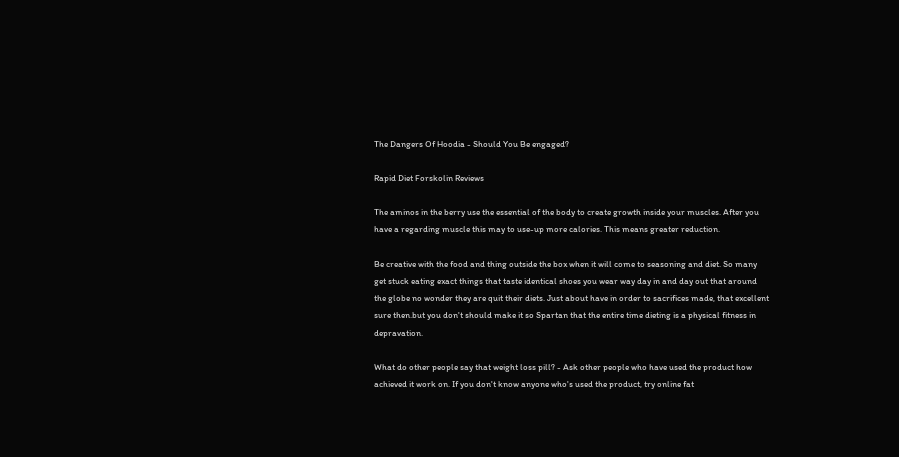The Dangers Of Hoodia - Should You Be engaged?

Rapid Diet Forskolin Reviews

The aminos in the berry use the essential of the body to create growth inside your muscles. After you have a regarding muscle this may to use-up more calories. This means greater reduction.

Be creative with the food and thing outside the box when it will come to seasoning and diet. So many get stuck eating exact things that taste identical shoes you wear way day in and day out that around the globe no wonder they are quit their diets. Just about have in order to sacrifices made, that excellent sure then.but you don't should make it so Spartan that the entire time dieting is a physical fitness in depravation.

What do other people say that weight loss pill? - Ask other people who have used the product how achieved it work on. If you don't know anyone who's used the product, try online fat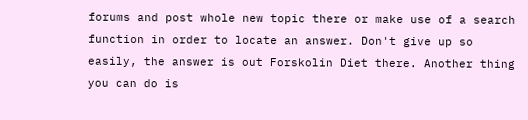forums and post whole new topic there or make use of a search function in order to locate an answer. Don't give up so easily, the answer is out Forskolin Diet there. Another thing you can do is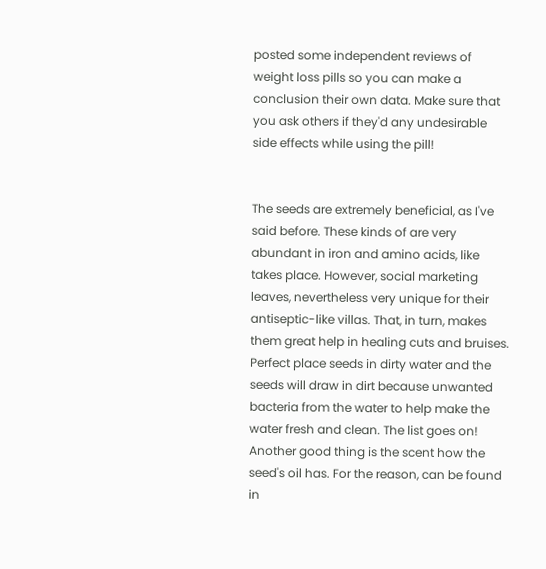posted some independent reviews of weight loss pills so you can make a conclusion their own data. Make sure that you ask others if they'd any undesirable side effects while using the pill!


The seeds are extremely beneficial, as I've said before. These kinds of are very abundant in iron and amino acids, like takes place. However, social marketing leaves, nevertheless very unique for their antiseptic-like villas. That, in turn, makes them great help in healing cuts and bruises. Perfect place seeds in dirty water and the seeds will draw in dirt because unwanted bacteria from the water to help make the water fresh and clean. The list goes on! Another good thing is the scent how the seed's oil has. For the reason, can be found in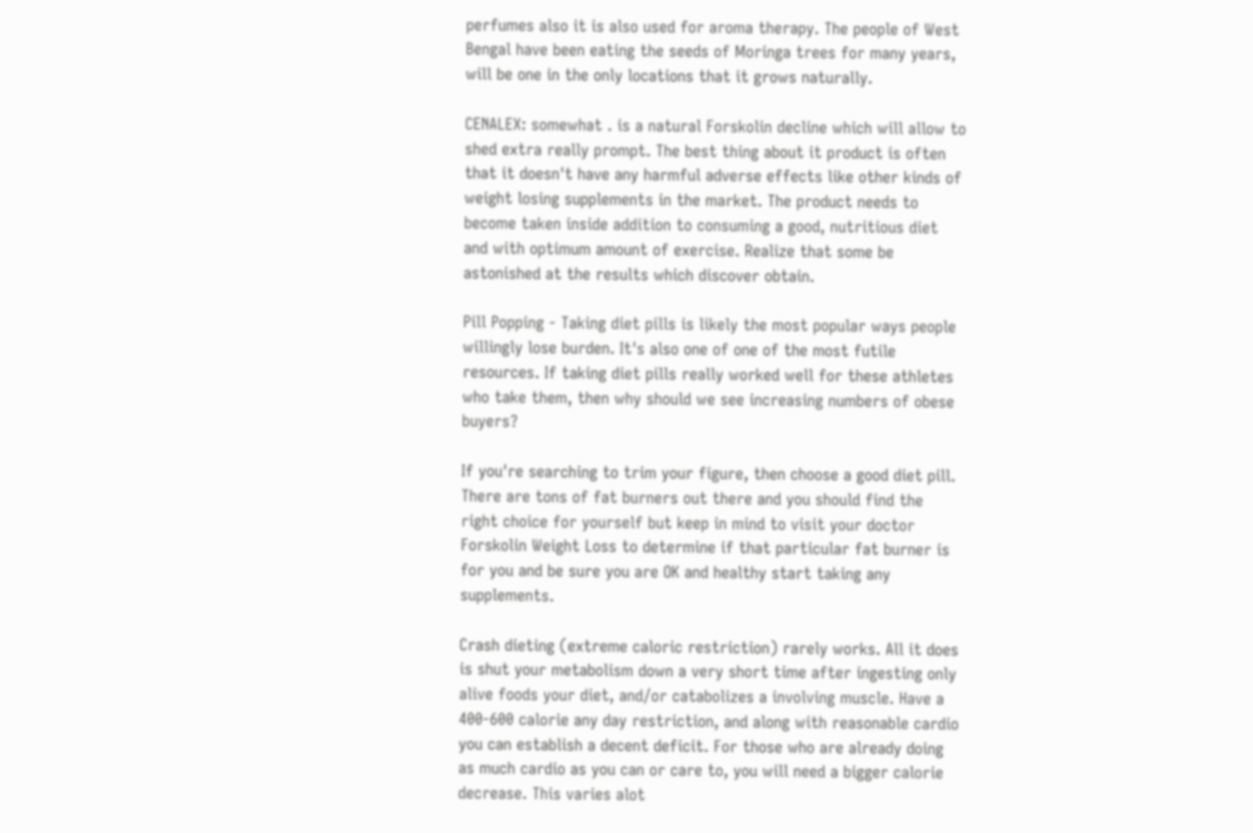perfumes also it is also used for aroma therapy. The people of West Bengal have been eating the seeds of Moringa trees for many years, will be one in the only locations that it grows naturally.

CENALEX: somewhat . is a natural Forskolin decline which will allow to shed extra really prompt. The best thing about it product is often that it doesn't have any harmful adverse effects like other kinds of weight losing supplements in the market. The product needs to become taken inside addition to consuming a good, nutritious diet and with optimum amount of exercise. Realize that some be astonished at the results which discover obtain.

Pill Popping - Taking diet pills is likely the most popular ways people willingly lose burden. It's also one of one of the most futile resources. If taking diet pills really worked well for these athletes who take them, then why should we see increasing numbers of obese buyers?

If you're searching to trim your figure, then choose a good diet pill. There are tons of fat burners out there and you should find the right choice for yourself but keep in mind to visit your doctor Forskolin Weight Loss to determine if that particular fat burner is for you and be sure you are OK and healthy start taking any supplements.

Crash dieting (extreme caloric restriction) rarely works. All it does is shut your metabolism down a very short time after ingesting only alive foods your diet, and/or catabolizes a involving muscle. Have a 400-600 calorie any day restriction, and along with reasonable cardio you can establish a decent deficit. For those who are already doing as much cardio as you can or care to, you will need a bigger calorie decrease. This varies alot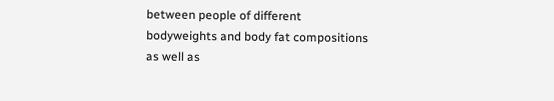between people of different bodyweights and body fat compositions as well as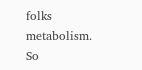folks metabolism. So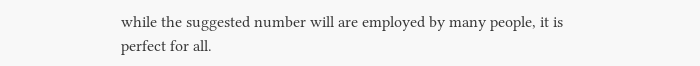while the suggested number will are employed by many people, it is perfect for all.